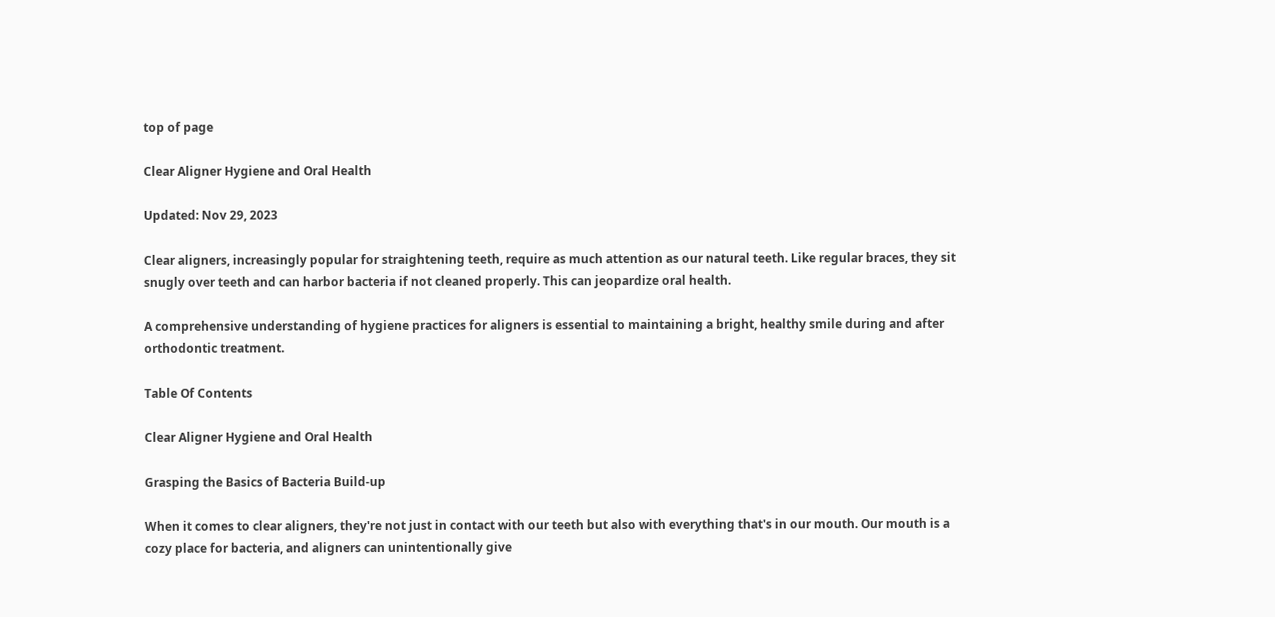top of page

Clear Aligner Hygiene and Oral Health

Updated: Nov 29, 2023

Clear aligners, increasingly popular for straightening teeth, require as much attention as our natural teeth. Like regular braces, they sit snugly over teeth and can harbor bacteria if not cleaned properly. This can jeopardize oral health.

A comprehensive understanding of hygiene practices for aligners is essential to maintaining a bright, healthy smile during and after orthodontic treatment.

Table Of Contents

Clear Aligner Hygiene and Oral Health

Grasping the Basics of Bacteria Build-up

When it comes to clear aligners, they're not just in contact with our teeth but also with everything that's in our mouth. Our mouth is a cozy place for bacteria, and aligners can unintentionally give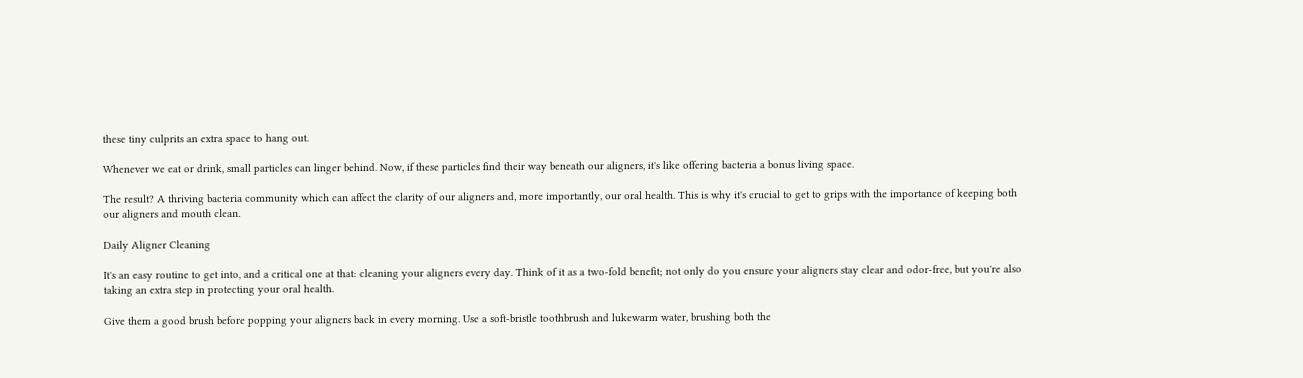these tiny culprits an extra space to hang out.

Whenever we eat or drink, small particles can linger behind. Now, if these particles find their way beneath our aligners, it's like offering bacteria a bonus living space.

The result? A thriving bacteria community which can affect the clarity of our aligners and, more importantly, our oral health. This is why it's crucial to get to grips with the importance of keeping both our aligners and mouth clean.

Daily Aligner Cleaning

It's an easy routine to get into, and a critical one at that: cleaning your aligners every day. Think of it as a two-fold benefit; not only do you ensure your aligners stay clear and odor-free, but you're also taking an extra step in protecting your oral health.

Give them a good brush before popping your aligners back in every morning. Use a soft-bristle toothbrush and lukewarm water, brushing both the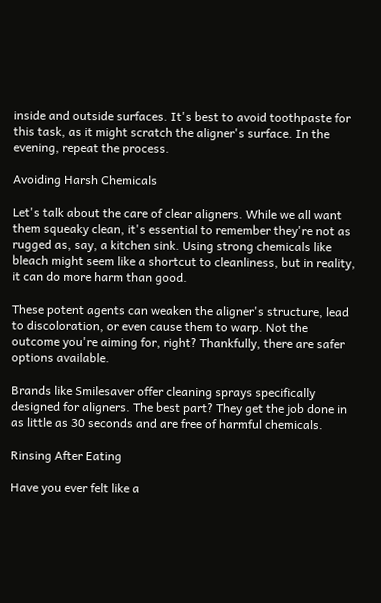inside and outside surfaces. It's best to avoid toothpaste for this task, as it might scratch the aligner's surface. In the evening, repeat the process.

Avoiding Harsh Chemicals

Let's talk about the care of clear aligners. While we all want them squeaky clean, it's essential to remember they're not as rugged as, say, a kitchen sink. Using strong chemicals like bleach might seem like a shortcut to cleanliness, but in reality, it can do more harm than good.

These potent agents can weaken the aligner's structure, lead to discoloration, or even cause them to warp. Not the outcome you're aiming for, right? Thankfully, there are safer options available.

Brands like Smilesaver offer cleaning sprays specifically designed for aligners. The best part? They get the job done in as little as 30 seconds and are free of harmful chemicals.

Rinsing After Eating

Have you ever felt like a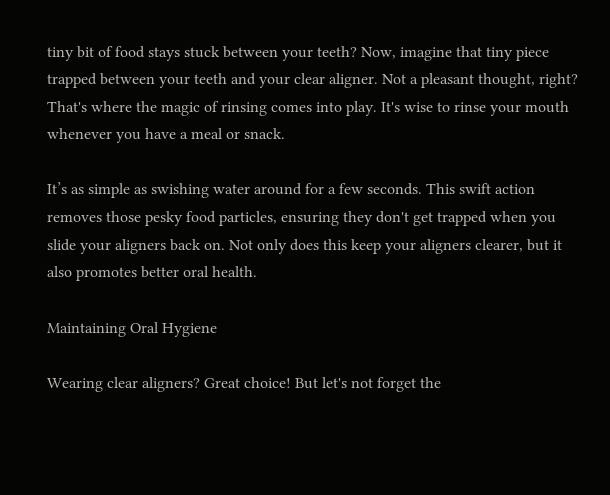tiny bit of food stays stuck between your teeth? Now, imagine that tiny piece trapped between your teeth and your clear aligner. Not a pleasant thought, right? That's where the magic of rinsing comes into play. It's wise to rinse your mouth whenever you have a meal or snack.

It’s as simple as swishing water around for a few seconds. This swift action removes those pesky food particles, ensuring they don't get trapped when you slide your aligners back on. Not only does this keep your aligners clearer, but it also promotes better oral health.

Maintaining Oral Hygiene

Wearing clear aligners? Great choice! But let's not forget the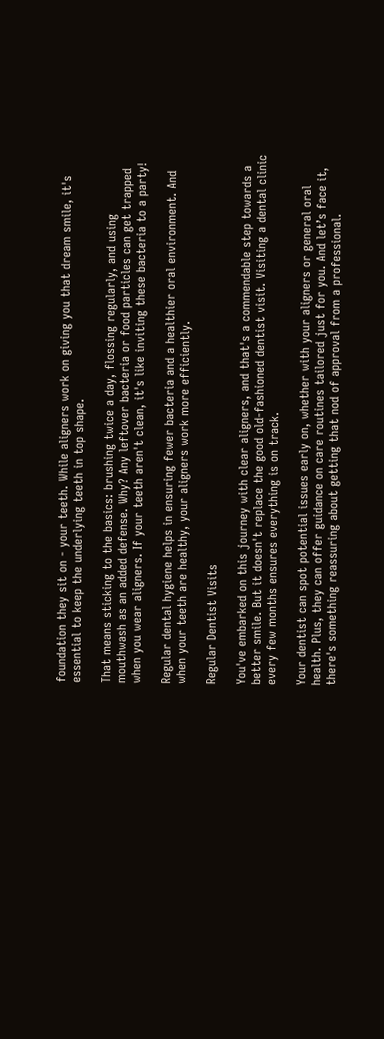foundation they sit on - your teeth. While aligners work on giving you that dream smile, it's essential to keep the underlying teeth in top shape.

That means sticking to the basics: brushing twice a day, flossing regularly, and using mouthwash as an added defense. Why? Any leftover bacteria or food particles can get trapped when you wear aligners. If your teeth aren't clean, it's like inviting these bacteria to a party!

Regular dental hygiene helps in ensuring fewer bacteria and a healthier oral environment. And when your teeth are healthy, your aligners work more efficiently.

Regular Dentist Visits

You've embarked on this journey with clear aligners, and that's a commendable step towards a better smile. But it doesn't replace the good old-fashioned dentist visit. Visiting a dental clinic every few months ensures everything is on track.

Your dentist can spot potential issues early on, whether with your aligners or general oral health. Plus, they can offer guidance on care routines tailored just for you. And let’s face it, there's something reassuring about getting that nod of approval from a professional.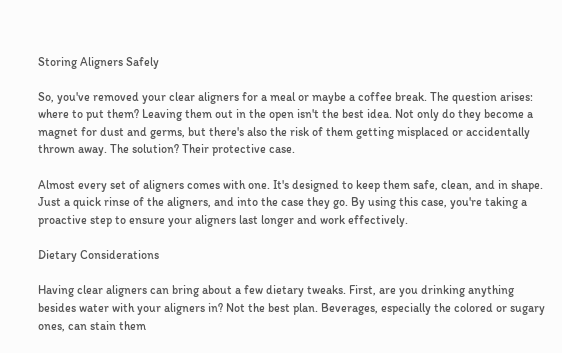Storing Aligners Safely

So, you've removed your clear aligners for a meal or maybe a coffee break. The question arises: where to put them? Leaving them out in the open isn't the best idea. Not only do they become a magnet for dust and germs, but there's also the risk of them getting misplaced or accidentally thrown away. The solution? Their protective case.

Almost every set of aligners comes with one. It's designed to keep them safe, clean, and in shape. Just a quick rinse of the aligners, and into the case they go. By using this case, you're taking a proactive step to ensure your aligners last longer and work effectively.

Dietary Considerations

Having clear aligners can bring about a few dietary tweaks. First, are you drinking anything besides water with your aligners in? Not the best plan. Beverages, especially the colored or sugary ones, can stain them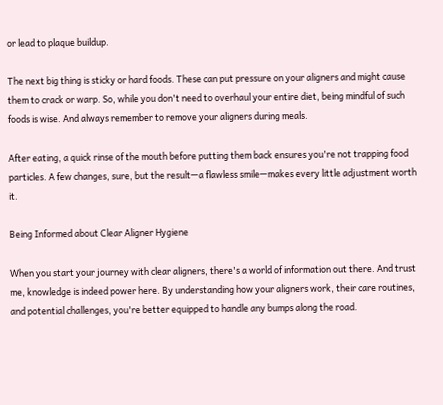or lead to plaque buildup.

The next big thing is sticky or hard foods. These can put pressure on your aligners and might cause them to crack or warp. So, while you don't need to overhaul your entire diet, being mindful of such foods is wise. And always remember to remove your aligners during meals.

After eating, a quick rinse of the mouth before putting them back ensures you're not trapping food particles. A few changes, sure, but the result—a flawless smile—makes every little adjustment worth it.

Being Informed about Clear Aligner Hygiene

When you start your journey with clear aligners, there's a world of information out there. And trust me, knowledge is indeed power here. By understanding how your aligners work, their care routines, and potential challenges, you're better equipped to handle any bumps along the road.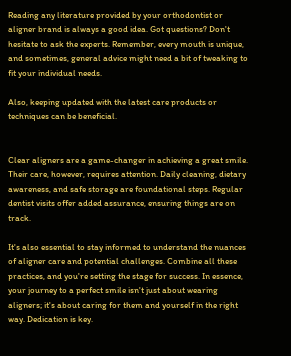Reading any literature provided by your orthodontist or aligner brand is always a good idea. Got questions? Don't hesitate to ask the experts. Remember, every mouth is unique, and sometimes, general advice might need a bit of tweaking to fit your individual needs.

Also, keeping updated with the latest care products or techniques can be beneficial.


Clear aligners are a game-changer in achieving a great smile. Their care, however, requires attention. Daily cleaning, dietary awareness, and safe storage are foundational steps. Regular dentist visits offer added assurance, ensuring things are on track.

It's also essential to stay informed to understand the nuances of aligner care and potential challenges. Combine all these practices, and you're setting the stage for success. In essence, your journey to a perfect smile isn't just about wearing aligners; it's about caring for them and yourself in the right way. Dedication is key.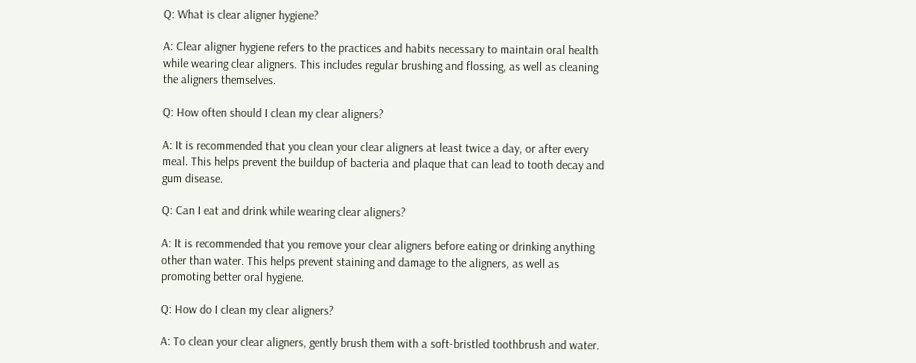Q: What is clear aligner hygiene?

A: Clear aligner hygiene refers to the practices and habits necessary to maintain oral health while wearing clear aligners. This includes regular brushing and flossing, as well as cleaning the aligners themselves.

Q: How often should I clean my clear aligners?

A: It is recommended that you clean your clear aligners at least twice a day, or after every meal. This helps prevent the buildup of bacteria and plaque that can lead to tooth decay and gum disease.

Q: Can I eat and drink while wearing clear aligners?

A: It is recommended that you remove your clear aligners before eating or drinking anything other than water. This helps prevent staining and damage to the aligners, as well as promoting better oral hygiene.

Q: How do I clean my clear aligners?

A: To clean your clear aligners, gently brush them with a soft-bristled toothbrush and water.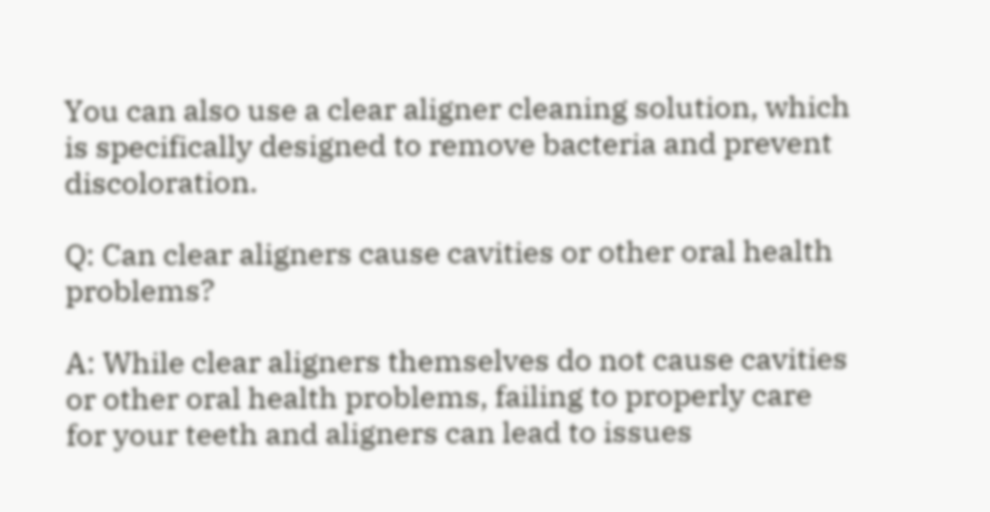You can also use a clear aligner cleaning solution, which is specifically designed to remove bacteria and prevent discoloration.

Q: Can clear aligners cause cavities or other oral health problems?

A: While clear aligners themselves do not cause cavities or other oral health problems, failing to properly care for your teeth and aligners can lead to issues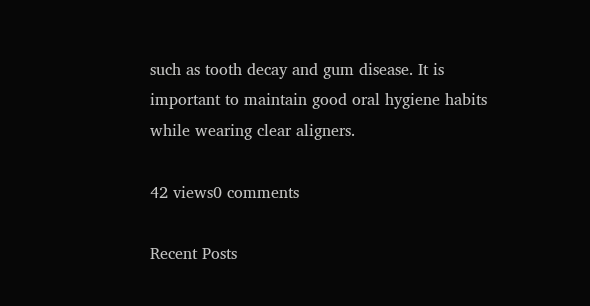such as tooth decay and gum disease. It is important to maintain good oral hygiene habits while wearing clear aligners.

42 views0 comments

Recent Posts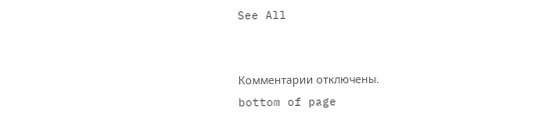See All


Комментарии отключены.
bottom of page